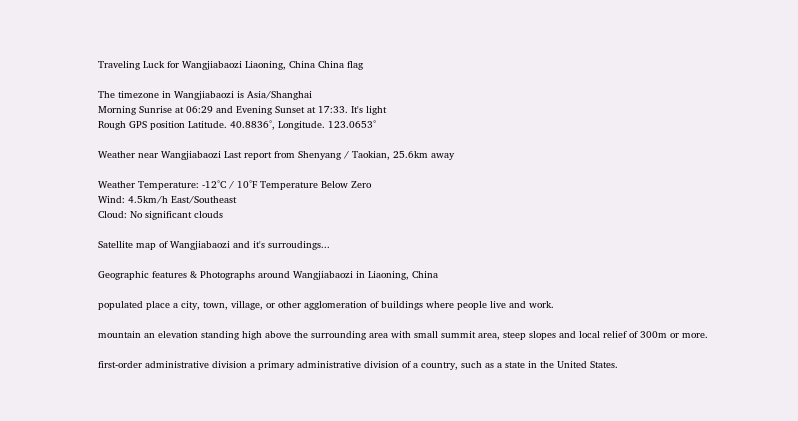Traveling Luck for Wangjiabaozi Liaoning, China China flag

The timezone in Wangjiabaozi is Asia/Shanghai
Morning Sunrise at 06:29 and Evening Sunset at 17:33. It's light
Rough GPS position Latitude. 40.8836°, Longitude. 123.0653°

Weather near Wangjiabaozi Last report from Shenyang / Taokian, 25.6km away

Weather Temperature: -12°C / 10°F Temperature Below Zero
Wind: 4.5km/h East/Southeast
Cloud: No significant clouds

Satellite map of Wangjiabaozi and it's surroudings...

Geographic features & Photographs around Wangjiabaozi in Liaoning, China

populated place a city, town, village, or other agglomeration of buildings where people live and work.

mountain an elevation standing high above the surrounding area with small summit area, steep slopes and local relief of 300m or more.

first-order administrative division a primary administrative division of a country, such as a state in the United States.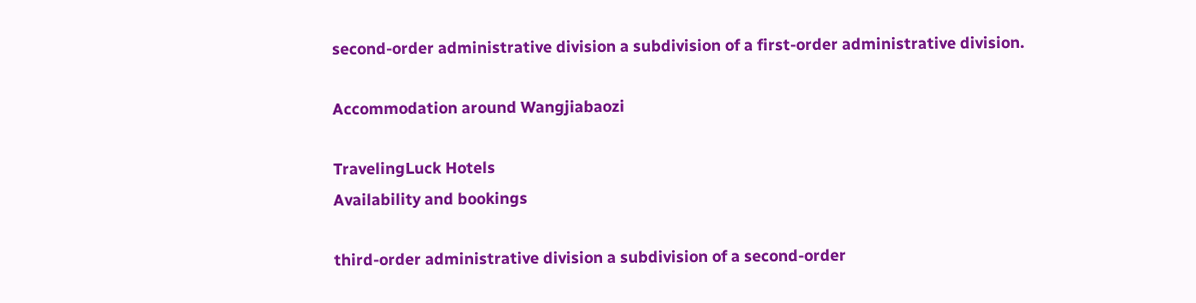second-order administrative division a subdivision of a first-order administrative division.

Accommodation around Wangjiabaozi

TravelingLuck Hotels
Availability and bookings

third-order administrative division a subdivision of a second-order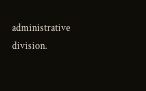administrative division.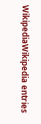WikipediaWikipedia entries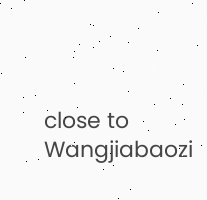close to Wangjiabaozi